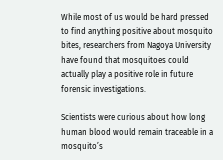While most of us would be hard pressed to find anything positive about mosquito bites, researchers from Nagoya University have found that mosquitoes could actually play a positive role in future forensic investigations.

Scientists were curious about how long human blood would remain traceable in a mosquito’s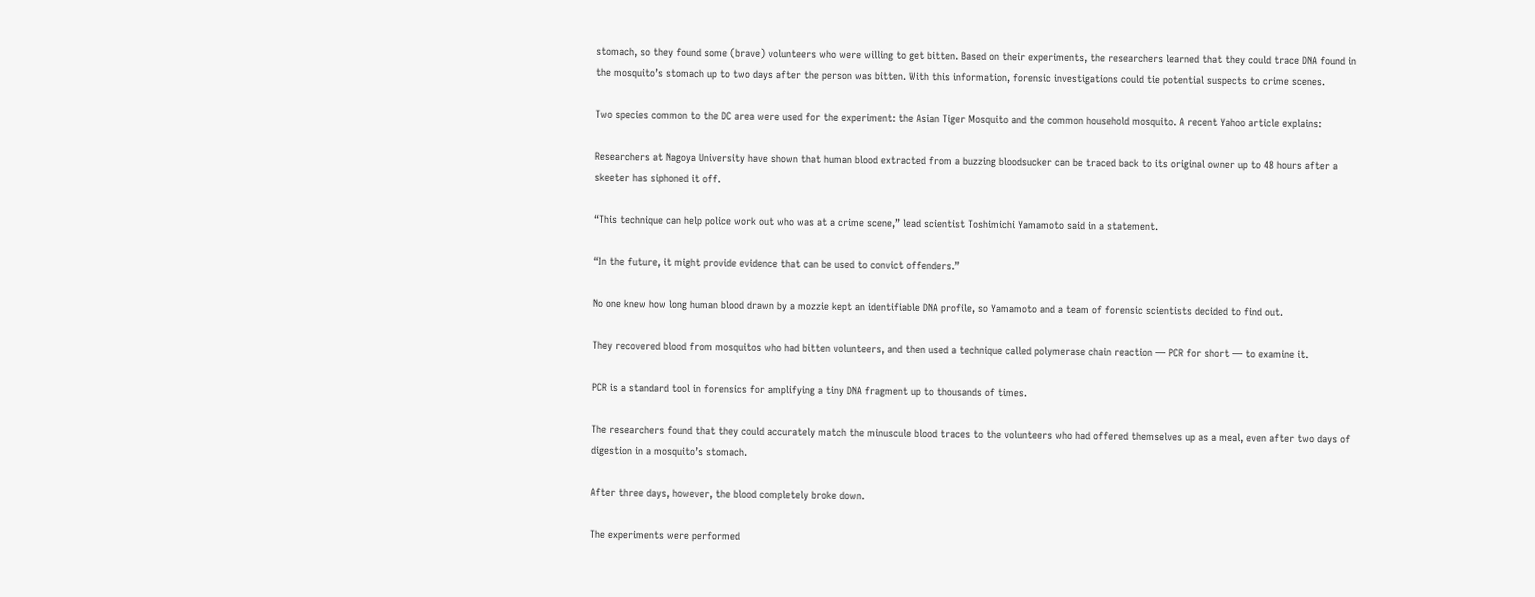stomach, so they found some (brave) volunteers who were willing to get bitten. Based on their experiments, the researchers learned that they could trace DNA found in the mosquito’s stomach up to two days after the person was bitten. With this information, forensic investigations could tie potential suspects to crime scenes.

Two species common to the DC area were used for the experiment: the Asian Tiger Mosquito and the common household mosquito. A recent Yahoo article explains:

Researchers at Nagoya University have shown that human blood extracted from a buzzing bloodsucker can be traced back to its original owner up to 48 hours after a skeeter has siphoned it off.

“This technique can help police work out who was at a crime scene,” lead scientist Toshimichi Yamamoto said in a statement.

“In the future, it might provide evidence that can be used to convict offenders.”

No one knew how long human blood drawn by a mozzie kept an identifiable DNA profile, so Yamamoto and a team of forensic scientists decided to find out.

They recovered blood from mosquitos who had bitten volunteers, and then used a technique called polymerase chain reaction — PCR for short — to examine it.

PCR is a standard tool in forensics for amplifying a tiny DNA fragment up to thousands of times.

The researchers found that they could accurately match the minuscule blood traces to the volunteers who had offered themselves up as a meal, even after two days of digestion in a mosquito’s stomach.

After three days, however, the blood completely broke down.

The experiments were performed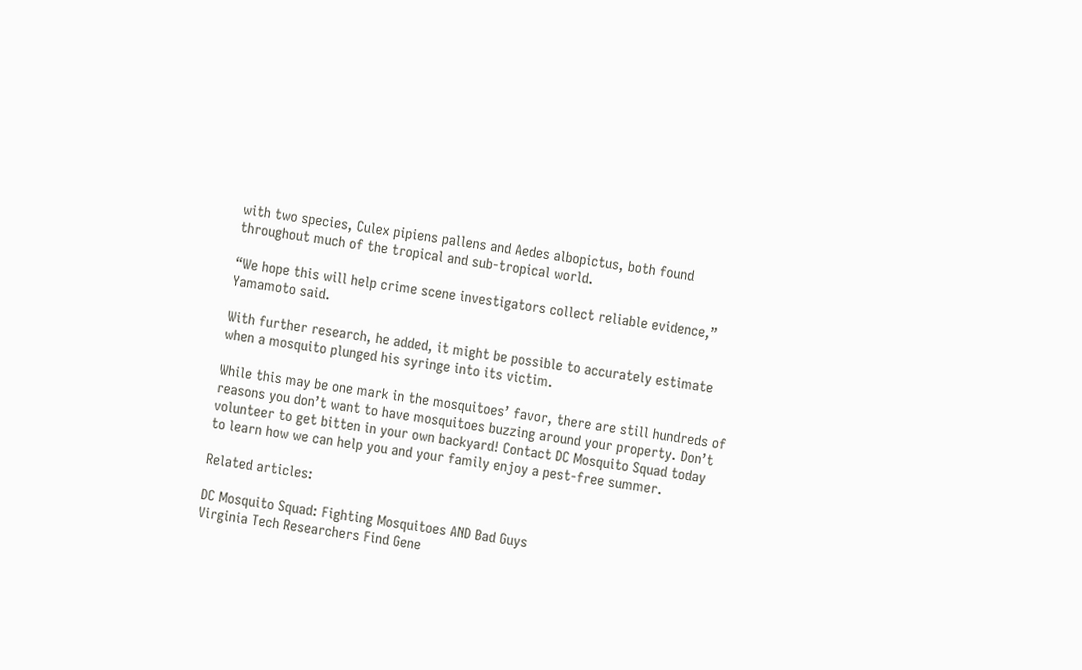with two species, Culex pipiens pallens and Aedes albopictus, both found throughout much of the tropical and sub-tropical world.

“We hope this will help crime scene investigators collect reliable evidence,” Yamamoto said.

With further research, he added, it might be possible to accurately estimate when a mosquito plunged his syringe into its victim.

While this may be one mark in the mosquitoes’ favor, there are still hundreds of reasons you don’t want to have mosquitoes buzzing around your property. Don’t volunteer to get bitten in your own backyard! Contact DC Mosquito Squad today to learn how we can help you and your family enjoy a pest-free summer.

Related articles:

DC Mosquito Squad: Fighting Mosquitoes AND Bad Guys
Virginia Tech Researchers Find Gene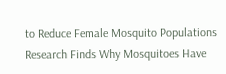to Reduce Female Mosquito Populations
Research Finds Why Mosquitoes Have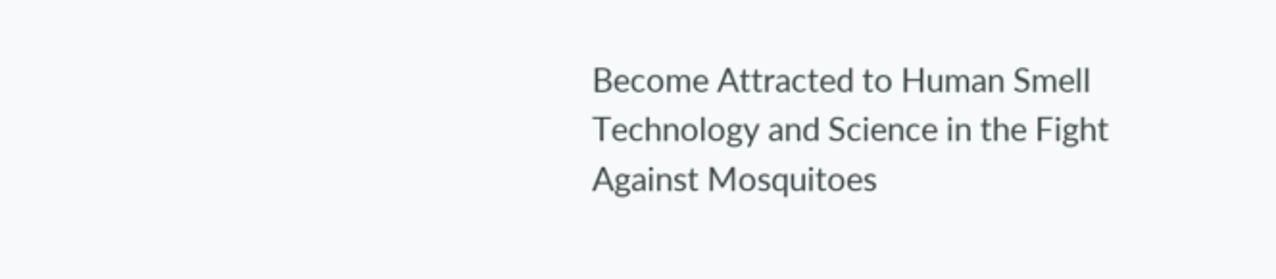Become Attracted to Human Smell
Technology and Science in the Fight Against Mosquitoes